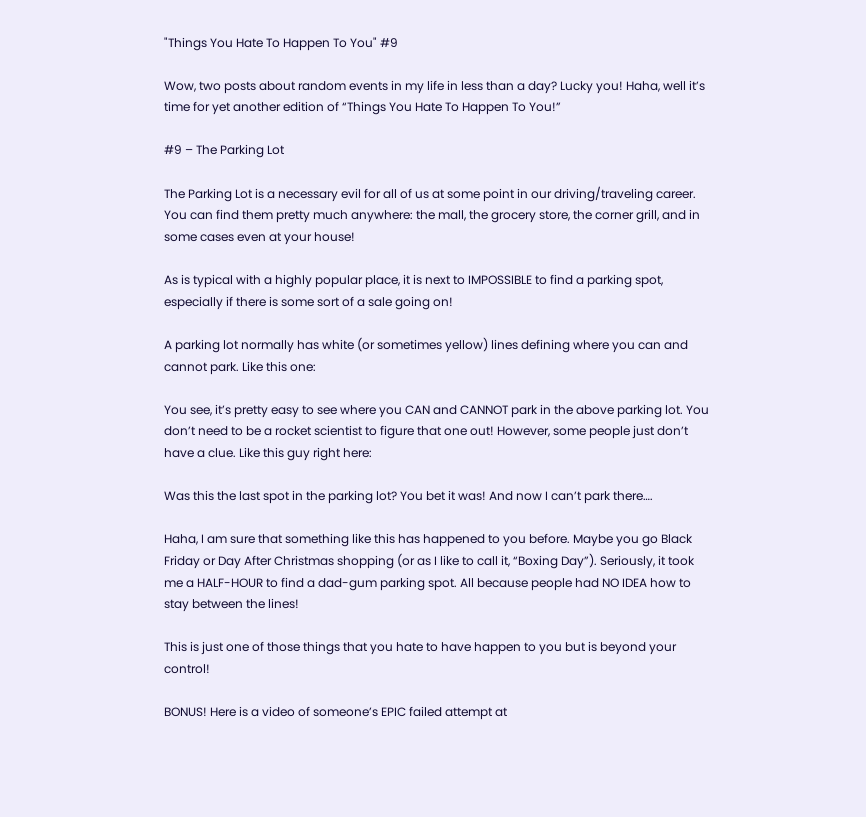"Things You Hate To Happen To You" #9

Wow, two posts about random events in my life in less than a day? Lucky you! Haha, well it’s time for yet another edition of “Things You Hate To Happen To You!”

#9 – The Parking Lot

The Parking Lot is a necessary evil for all of us at some point in our driving/traveling career. You can find them pretty much anywhere: the mall, the grocery store, the corner grill, and in some cases even at your house!

As is typical with a highly popular place, it is next to IMPOSSIBLE to find a parking spot, especially if there is some sort of a sale going on!

A parking lot normally has white (or sometimes yellow) lines defining where you can and cannot park. Like this one:

You see, it’s pretty easy to see where you CAN and CANNOT park in the above parking lot. You don’t need to be a rocket scientist to figure that one out! However, some people just don’t have a clue. Like this guy right here:

Was this the last spot in the parking lot? You bet it was! And now I can’t park there….

Haha, I am sure that something like this has happened to you before. Maybe you go Black Friday or Day After Christmas shopping (or as I like to call it, “Boxing Day”). Seriously, it took me a HALF-HOUR to find a dad-gum parking spot. All because people had NO IDEA how to stay between the lines!

This is just one of those things that you hate to have happen to you but is beyond your control!

BONUS! Here is a video of someone’s EPIC failed attempt at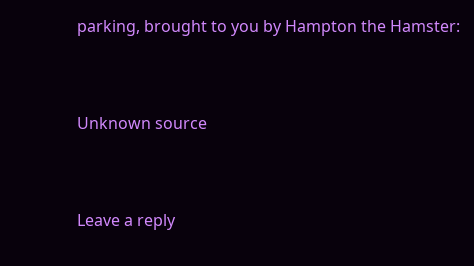parking, brought to you by Hampton the Hamster:


Unknown source


Leave a reply